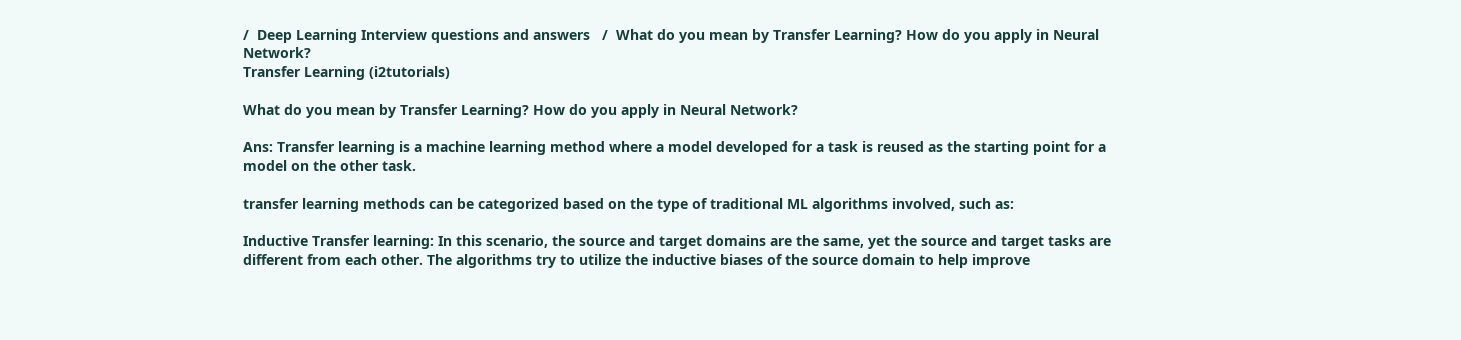/  Deep Learning Interview questions and answers   /  What do you mean by Transfer Learning? How do you apply in Neural Network?
Transfer Learning (i2tutorials)

What do you mean by Transfer Learning? How do you apply in Neural Network?

Ans: Transfer learning is a machine learning method where a model developed for a task is reused as the starting point for a model on the other task.

transfer learning methods can be categorized based on the type of traditional ML algorithms involved, such as:

Inductive Transfer learning: In this scenario, the source and target domains are the same, yet the source and target tasks are different from each other. The algorithms try to utilize the inductive biases of the source domain to help improve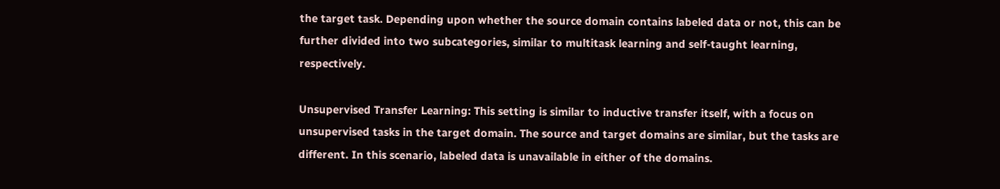the target task. Depending upon whether the source domain contains labeled data or not, this can be further divided into two subcategories, similar to multitask learning and self-taught learning, respectively.

Unsupervised Transfer Learning: This setting is similar to inductive transfer itself, with a focus on unsupervised tasks in the target domain. The source and target domains are similar, but the tasks are different. In this scenario, labeled data is unavailable in either of the domains.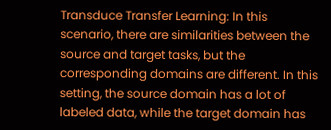Transduce Transfer Learning: In this scenario, there are similarities between the source and target tasks, but the corresponding domains are different. In this setting, the source domain has a lot of labeled data, while the target domain has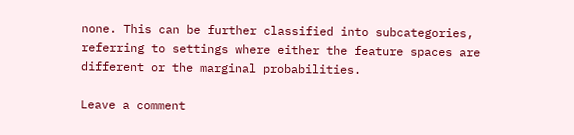none. This can be further classified into subcategories, referring to settings where either the feature spaces are different or the marginal probabilities.

Leave a comment